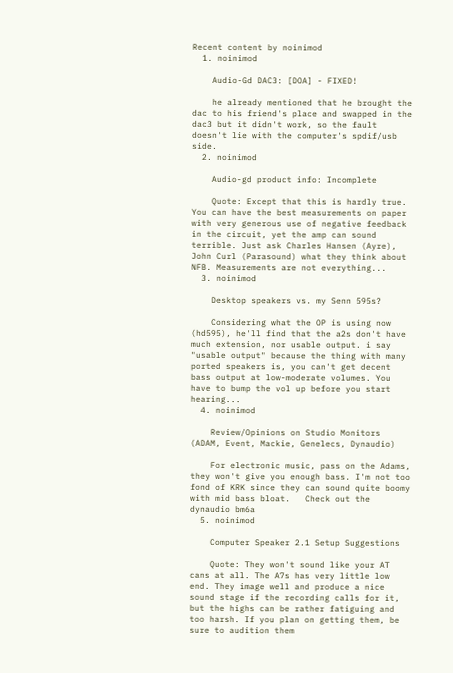Recent content by noinimod
  1. noinimod

    Audio-Gd DAC3: [DOA] - FIXED!

    he already mentioned that he brought the dac to his friend's place and swapped in the dac3 but it didn't work, so the fault doesn't lie with the computer's spdif/usb side.
  2. noinimod

    Audio-gd product info: Incomplete

    Quote: Except that this is hardly true. You can have the best measurements on paper with very generous use of negative feedback in the circuit, yet the amp can sound terrible. Just ask Charles Hansen (Ayre), John Curl (Parasound) what they think about NFB. Measurements are not everything...
  3. noinimod

    Desktop speakers vs. my Senn 595s?

    Considering what the OP is using now (hd595), he'll find that the a2s don't have much extension, nor usable output. i say "usable output" because the thing with many ported speakers is, you can't get decent bass output at low-moderate volumes. You have to bump the vol up before you start hearing...
  4. noinimod

    Review/Opinions on Studio Monitors (ADAM, Event, Mackie, Genelecs, Dynaudio)

    For electronic music, pass on the Adams, they won't give you enough bass. I'm not too fond of KRK since they can sound quite boomy with mid bass bloat.   Check out the dynaudio bm6a
  5. noinimod

    Computer Speaker 2.1 Setup Suggestions

    Quote: They won't sound like your AT cans at all. The A7s has very little low end. They image well and produce a nice sound stage if the recording calls for it, but the highs can be rather fatiguing and too harsh. If you plan on getting them, be sure to audition them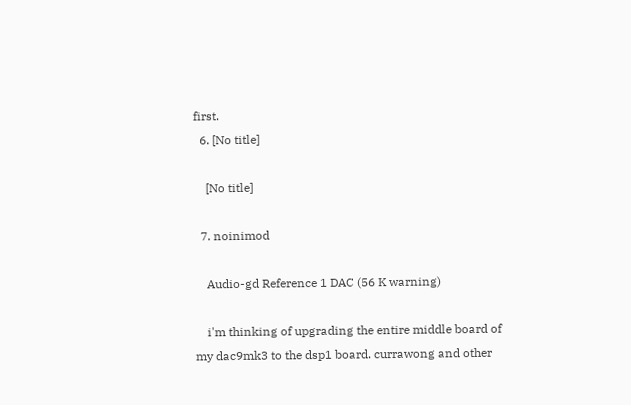first.
  6. [No title]

    [No title]

  7. noinimod

    Audio-gd Reference 1 DAC (56 K warning)

    i'm thinking of upgrading the entire middle board of my dac9mk3 to the dsp1 board. currawong and other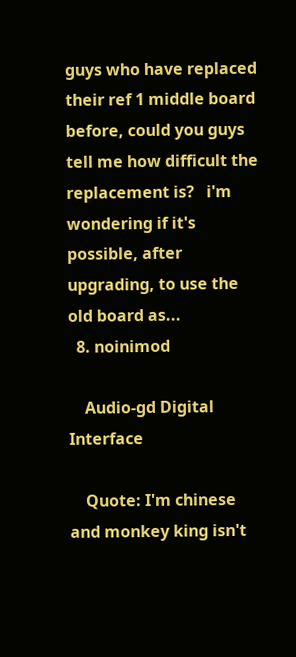guys who have replaced their ref 1 middle board before, could you guys tell me how difficult the replacement is?   i'm wondering if it's possible, after upgrading, to use the old board as...
  8. noinimod

    Audio-gd Digital Interface

    Quote: I'm chinese and monkey king isn't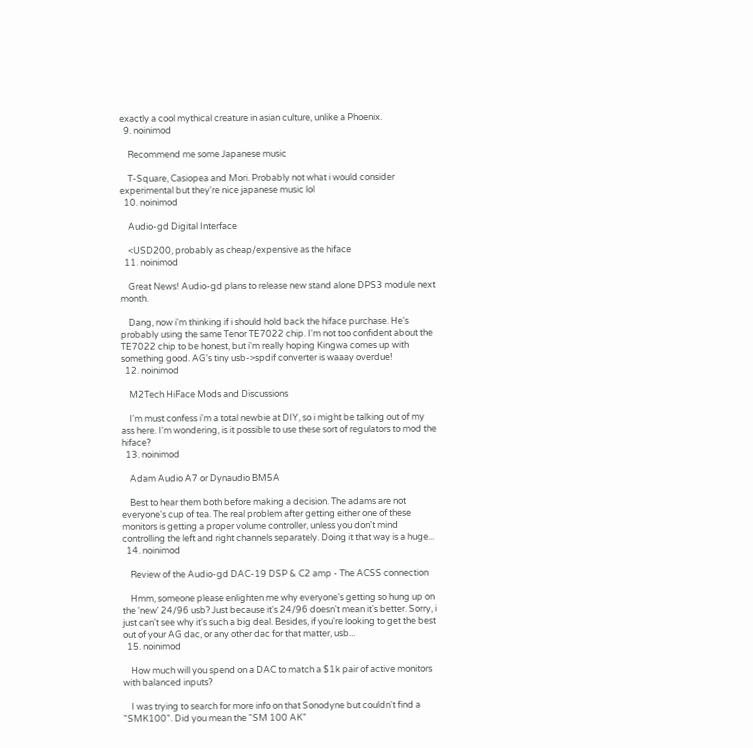exactly a cool mythical creature in asian culture, unlike a Phoenix.
  9. noinimod

    Recommend me some Japanese music

    T-Square, Casiopea and Mori. Probably not what i would consider experimental but they're nice japanese music lol
  10. noinimod

    Audio-gd Digital Interface

    <USD200, probably as cheap/expensive as the hiface
  11. noinimod

    Great News! Audio-gd plans to release new stand alone DPS3 module next month.

    Dang, now i'm thinking if i should hold back the hiface purchase. He's probably using the same Tenor TE7022 chip. I'm not too confident about the TE7022 chip to be honest, but i'm really hoping Kingwa comes up with something good. AG's tiny usb->spdif converter is waaay overdue!
  12. noinimod

    M2Tech HiFace Mods and Discussions

    I'm must confess i'm a total newbie at DIY, so i might be talking out of my ass here. I'm wondering, is it possible to use these sort of regulators to mod the hiface?
  13. noinimod

    Adam Audio A7 or Dynaudio BM5A

    Best to hear them both before making a decision. The adams are not everyone's cup of tea. The real problem after getting either one of these monitors is getting a proper volume controller, unless you don't mind controlling the left and right channels separately. Doing it that way is a huge...
  14. noinimod

    Review of the Audio-gd DAC-19 DSP & C2 amp - The ACSS connection

    Hmm, someone please enlighten me why everyone's getting so hung up on the 'new' 24/96 usb? Just because it's 24/96 doesn't mean it's better. Sorry, i just can't see why it's such a big deal. Besides, if you're looking to get the best out of your AG dac, or any other dac for that matter, usb...
  15. noinimod

    How much will you spend on a DAC to match a $1k pair of active monitors with balanced inputs?

    I was trying to search for more info on that Sonodyne but couldn't find a "SMK100". Did you mean the "SM 100 AK"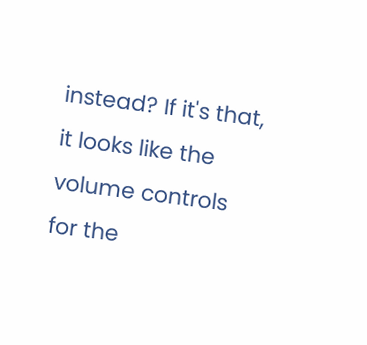instead? If it's that, it looks like the volume controls for the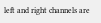left and right channels are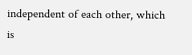independent of each other, which is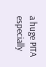a huge PITA especially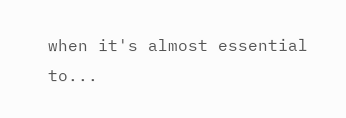when it's almost essential to...